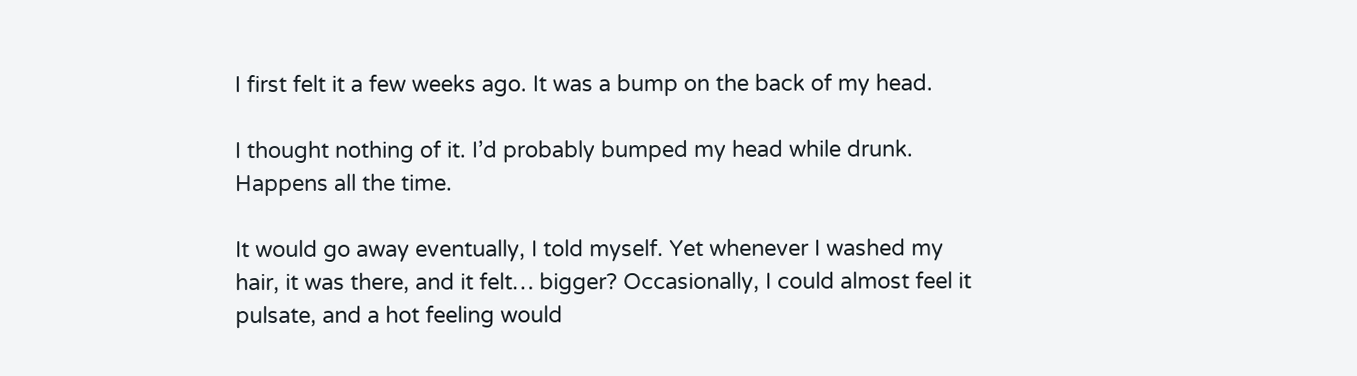I first felt it a few weeks ago. It was a bump on the back of my head.

I thought nothing of it. I’d probably bumped my head while drunk. Happens all the time.

It would go away eventually, I told myself. Yet whenever I washed my hair, it was there, and it felt… bigger? Occasionally, I could almost feel it pulsate, and a hot feeling would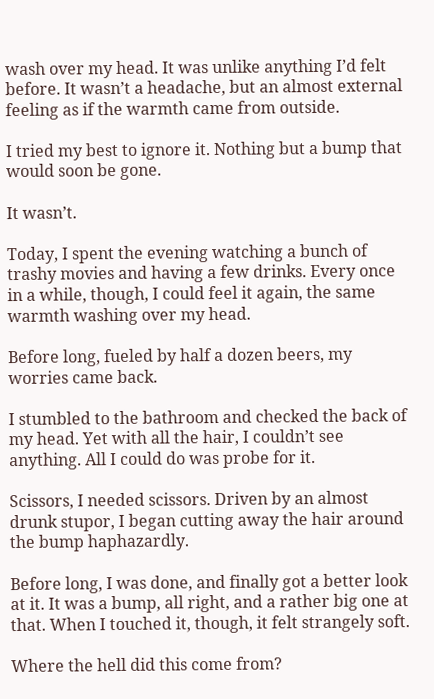wash over my head. It was unlike anything I’d felt before. It wasn’t a headache, but an almost external feeling as if the warmth came from outside.

I tried my best to ignore it. Nothing but a bump that would soon be gone.

It wasn’t.

Today, I spent the evening watching a bunch of trashy movies and having a few drinks. Every once in a while, though, I could feel it again, the same warmth washing over my head.

Before long, fueled by half a dozen beers, my worries came back.

I stumbled to the bathroom and checked the back of my head. Yet with all the hair, I couldn’t see anything. All I could do was probe for it.

Scissors, I needed scissors. Driven by an almost drunk stupor, I began cutting away the hair around the bump haphazardly.

Before long, I was done, and finally got a better look at it. It was a bump, all right, and a rather big one at that. When I touched it, though, it felt strangely soft.

Where the hell did this come from?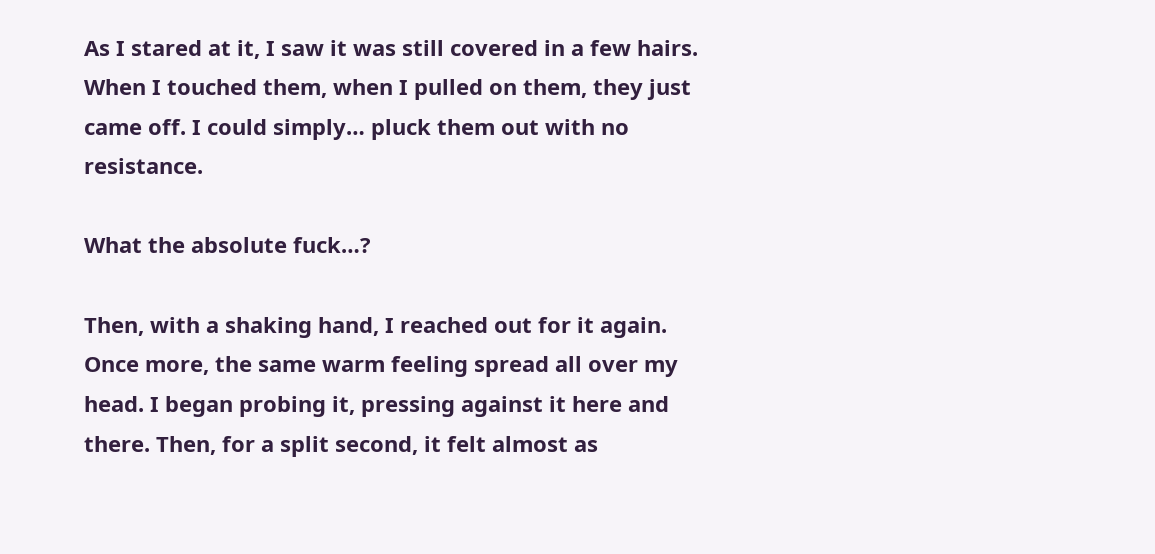As I stared at it, I saw it was still covered in a few hairs. When I touched them, when I pulled on them, they just came off. I could simply… pluck them out with no resistance.

What the absolute fuck…?

Then, with a shaking hand, I reached out for it again. Once more, the same warm feeling spread all over my head. I began probing it, pressing against it here and there. Then, for a split second, it felt almost as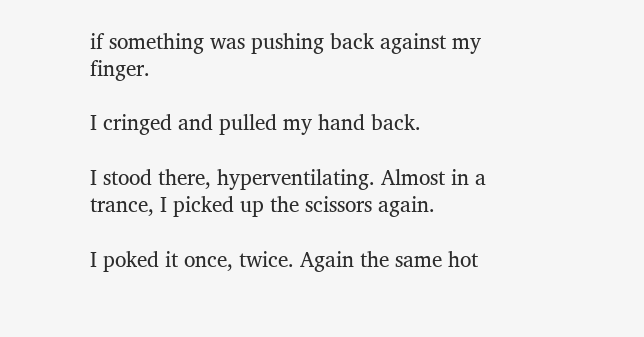if something was pushing back against my finger.

I cringed and pulled my hand back.

I stood there, hyperventilating. Almost in a trance, I picked up the scissors again.

I poked it once, twice. Again the same hot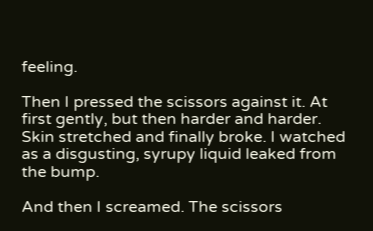feeling.

Then I pressed the scissors against it. At first gently, but then harder and harder. Skin stretched and finally broke. I watched as a disgusting, syrupy liquid leaked from the bump.

And then I screamed. The scissors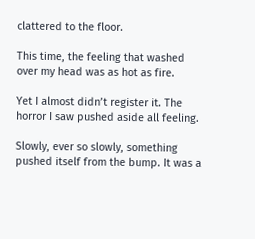clattered to the floor.

This time, the feeling that washed over my head was as hot as fire.

Yet I almost didn’t register it. The horror I saw pushed aside all feeling.

Slowly, ever so slowly, something pushed itself from the bump. It was a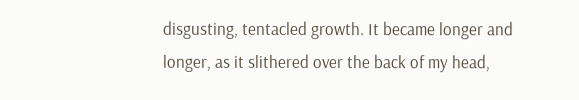disgusting, tentacled growth. It became longer and longer, as it slithered over the back of my head,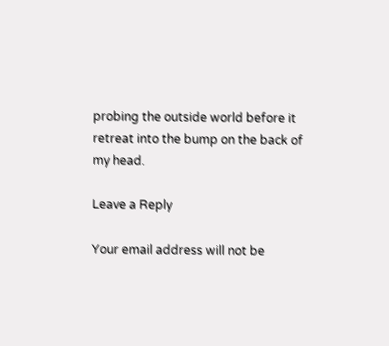probing the outside world before it retreat into the bump on the back of my head.

Leave a Reply

Your email address will not be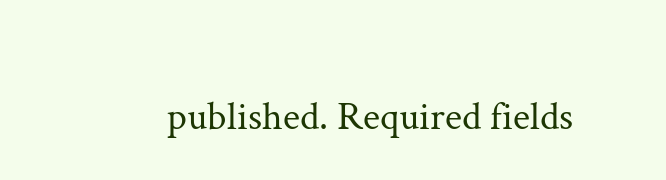published. Required fields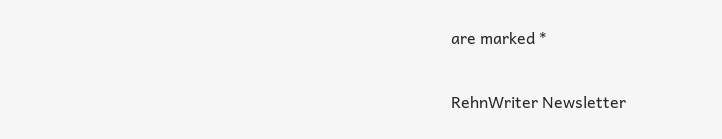are marked *

RehnWriter Newsletter